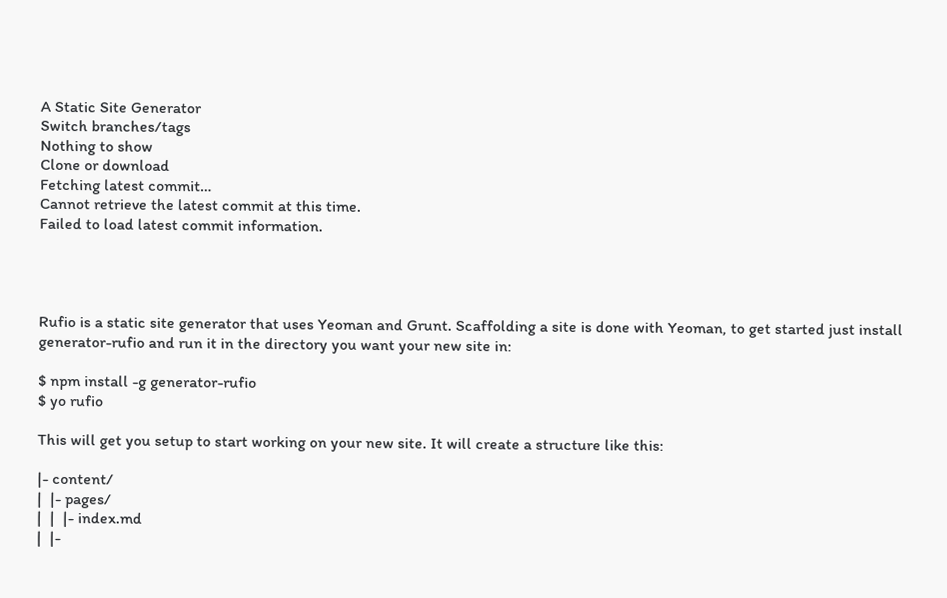A Static Site Generator
Switch branches/tags
Nothing to show
Clone or download
Fetching latest commit…
Cannot retrieve the latest commit at this time.
Failed to load latest commit information.




Rufio is a static site generator that uses Yeoman and Grunt. Scaffolding a site is done with Yeoman, to get started just install generator-rufio and run it in the directory you want your new site in:

$ npm install -g generator-rufio
$ yo rufio

This will get you setup to start working on your new site. It will create a structure like this:

|- content/
|  |- pages/
|  |  |- index.md
|  |-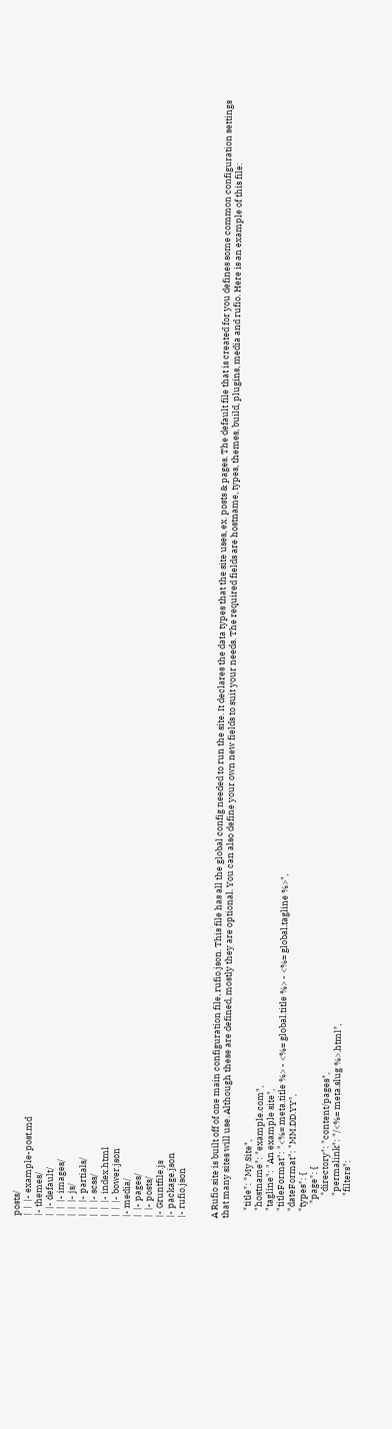posts/
|  |  |- example-post.md
|- themes/
|  |- default/
|  |  |- images/
|  |  |- js/
|  |  |- partials/
|  |  |- scss/
|  |  |- index.html
|  |  |- bower.json
|- media/
|  |- pages/
|  |- posts/
|- Gruntfile.js
|- package.json
|- rufio.json


A Rufio site is built off of one main configuration file, rufio.json. This file has all the global config needed to run the site. It declares the data types that the site uses, ex. posts & pages. The default file that is created for you defines some common configuration settings that many sites will use. Although these are defined, mostly they are optional. You can also define your own new fields to suit your needs. The required fields are hostname, types, themes, build, plugins, media and rufio. Here is an example of this file:

    "title": "My Site",
    "hostname": "example.com",
    "tagline": "An example site",
    "titleFormat": "<%= meta.title %> - <%= global.title %> - <%= global.tagline %>",
    "dateFormat": "MM.DD.YY",
    "types": {
        "page": {
            "directory": "content/pages",
            "permalink": "/<%= meta.slug %>.html",
            "filters":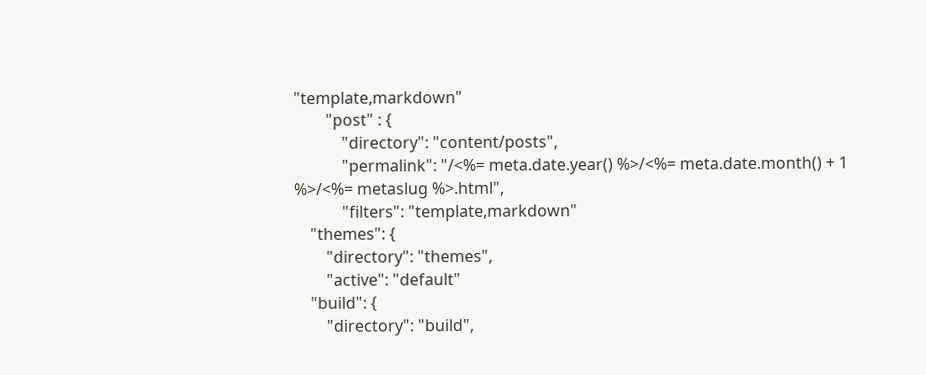"template,markdown"
        "post" : {
            "directory": "content/posts",
            "permalink": "/<%= meta.date.year() %>/<%= meta.date.month() + 1 %>/<%= metaslug %>.html",
            "filters": "template,markdown"
    "themes": {
        "directory": "themes",
        "active": "default"
    "build": {
        "directory": "build",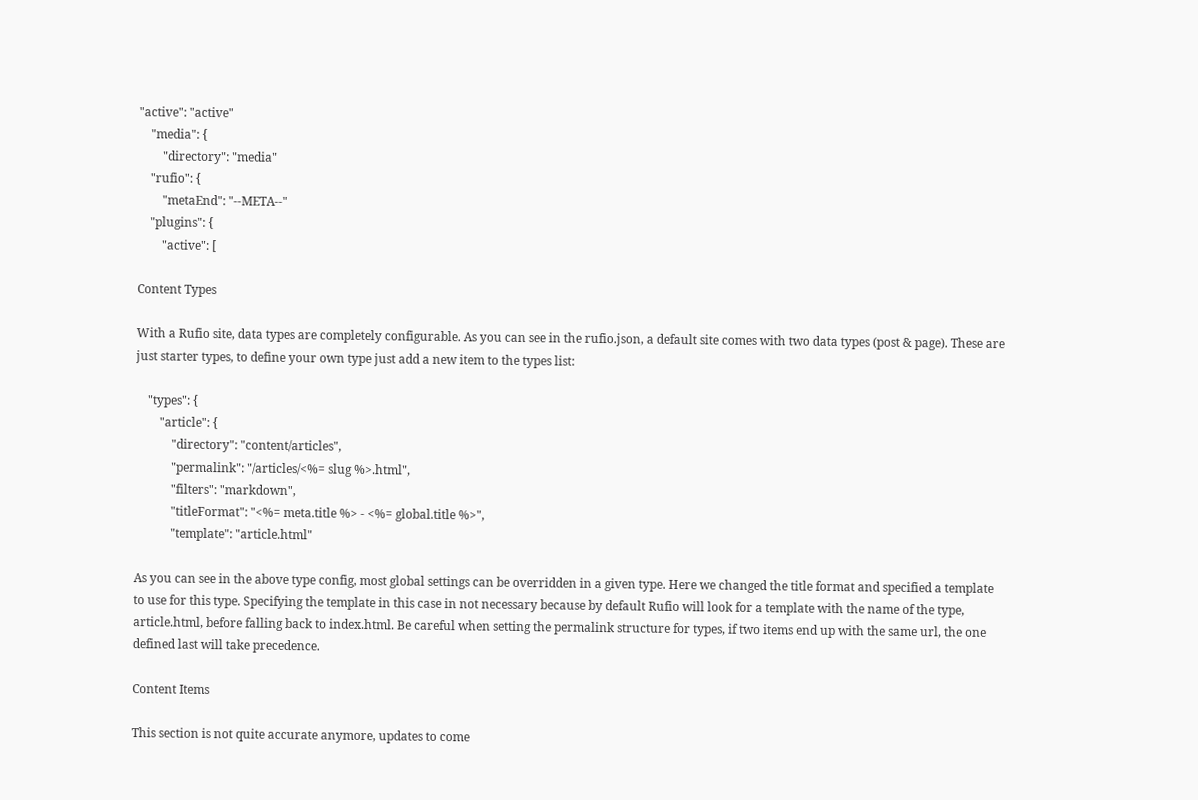"active": "active"
    "media": {
        "directory": "media"
    "rufio": {
        "metaEnd": "--META--"
    "plugins": {
        "active": [

Content Types

With a Rufio site, data types are completely configurable. As you can see in the rufio.json, a default site comes with two data types (post & page). These are just starter types, to define your own type just add a new item to the types list:

    "types": {
        "article": {
            "directory": "content/articles",
            "permalink": "/articles/<%= slug %>.html",
            "filters": "markdown",
            "titleFormat": "<%= meta.title %> - <%= global.title %>",
            "template": "article.html"

As you can see in the above type config, most global settings can be overridden in a given type. Here we changed the title format and specified a template to use for this type. Specifying the template in this case in not necessary because by default Rufio will look for a template with the name of the type, article.html, before falling back to index.html. Be careful when setting the permalink structure for types, if two items end up with the same url, the one defined last will take precedence.

Content Items

This section is not quite accurate anymore, updates to come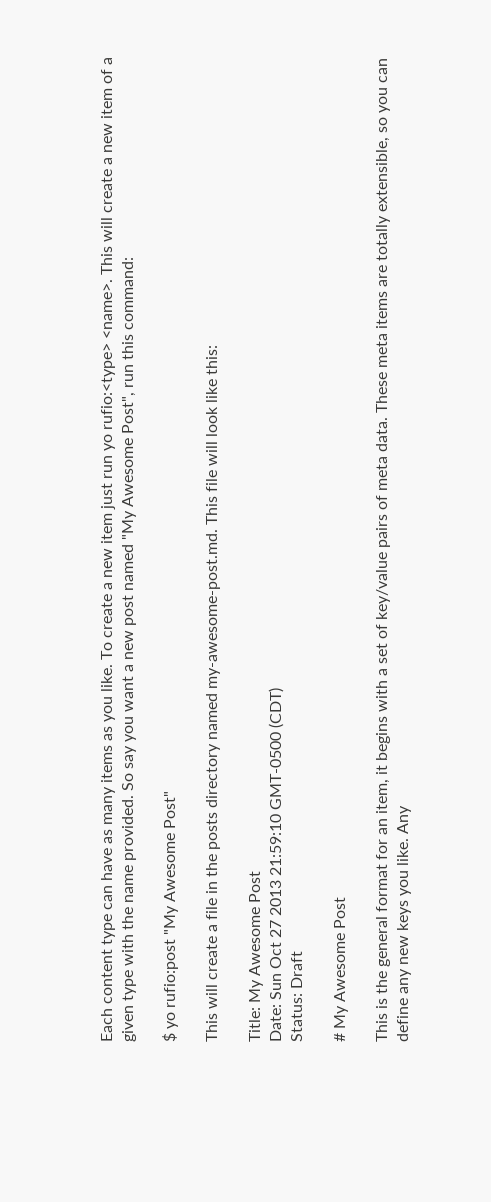Each content type can have as many items as you like. To create a new item just run yo rufio:<type> <name>. This will create a new item of a given type with the name provided. So say you want a new post named "My Awesome Post", run this command:

$ yo rufio:post "My Awesome Post"

This will create a file in the posts directory named my-awesome-post.md. This file will look like this:

Title: My Awesome Post
Date: Sun Oct 27 2013 21:59:10 GMT-0500 (CDT)
Status: Draft

# My Awesome Post

This is the general format for an item, it begins with a set of key/value pairs of meta data. These meta items are totally extensible, so you can define any new keys you like. Any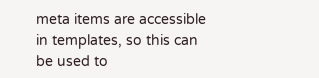meta items are accessible in templates, so this can be used to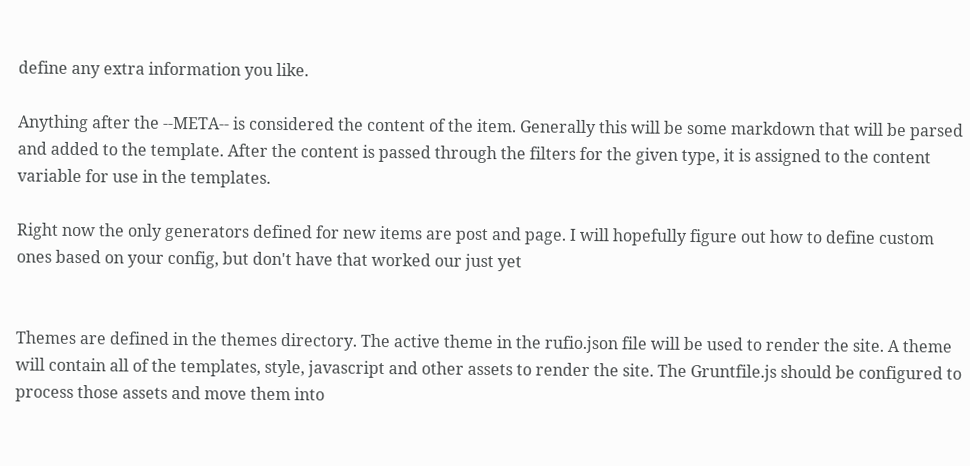define any extra information you like.

Anything after the --META-- is considered the content of the item. Generally this will be some markdown that will be parsed and added to the template. After the content is passed through the filters for the given type, it is assigned to the content variable for use in the templates.

Right now the only generators defined for new items are post and page. I will hopefully figure out how to define custom ones based on your config, but don't have that worked our just yet


Themes are defined in the themes directory. The active theme in the rufio.json file will be used to render the site. A theme will contain all of the templates, style, javascript and other assets to render the site. The Gruntfile.js should be configured to process those assets and move them into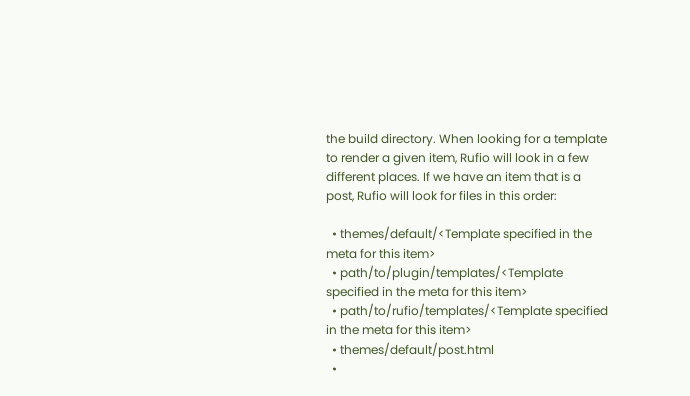the build directory. When looking for a template to render a given item, Rufio will look in a few different places. If we have an item that is a post, Rufio will look for files in this order:

  • themes/default/<Template specified in the meta for this item>
  • path/to/plugin/templates/<Template specified in the meta for this item>
  • path/to/rufio/templates/<Template specified in the meta for this item>
  • themes/default/post.html
  •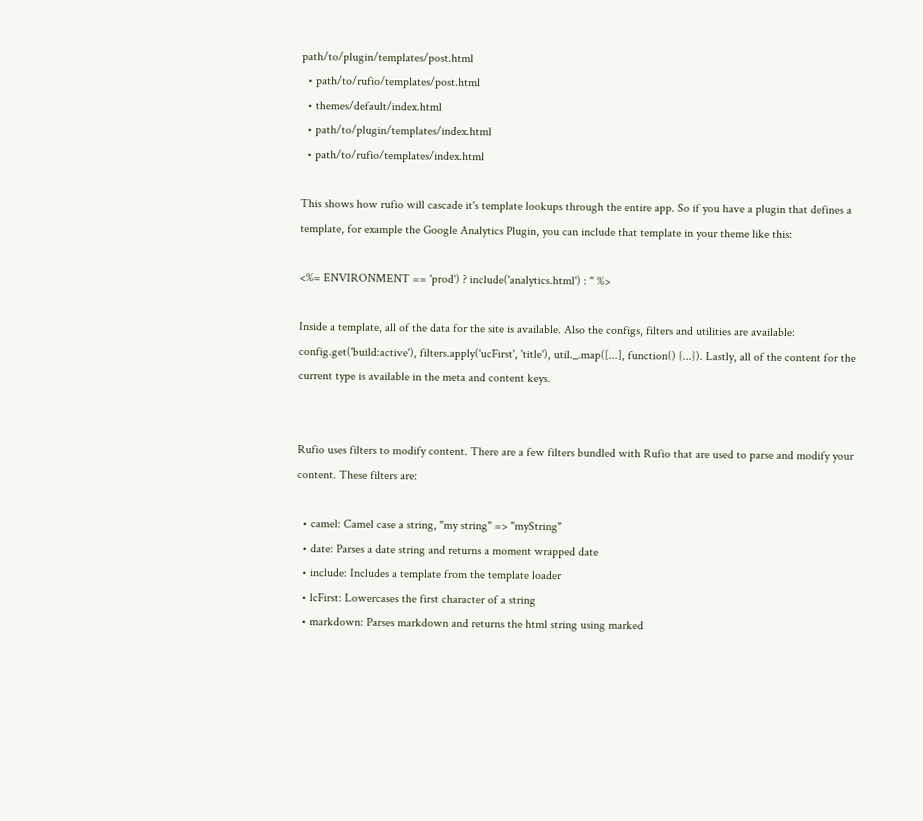path/to/plugin/templates/post.html
  • path/to/rufio/templates/post.html
  • themes/default/index.html
  • path/to/plugin/templates/index.html
  • path/to/rufio/templates/index.html

This shows how rufio will cascade it's template lookups through the entire app. So if you have a plugin that defines a template, for example the Google Analytics Plugin, you can include that template in your theme like this:

<%= ENVIRONMENT == 'prod') ? include('analytics.html') : '' %>

Inside a template, all of the data for the site is available. Also the configs, filters and utilities are available: config.get('build:active'), filters.apply('ucFirst', 'title'), util._.map([...], function() {...}). Lastly, all of the content for the current type is available in the meta and content keys.


Rufio uses filters to modify content. There are a few filters bundled with Rufio that are used to parse and modify your content. These filters are:

  • camel: Camel case a string, "my string" => "myString"
  • date: Parses a date string and returns a moment wrapped date
  • include: Includes a template from the template loader
  • lcFirst: Lowercases the first character of a string
  • markdown: Parses markdown and returns the html string using marked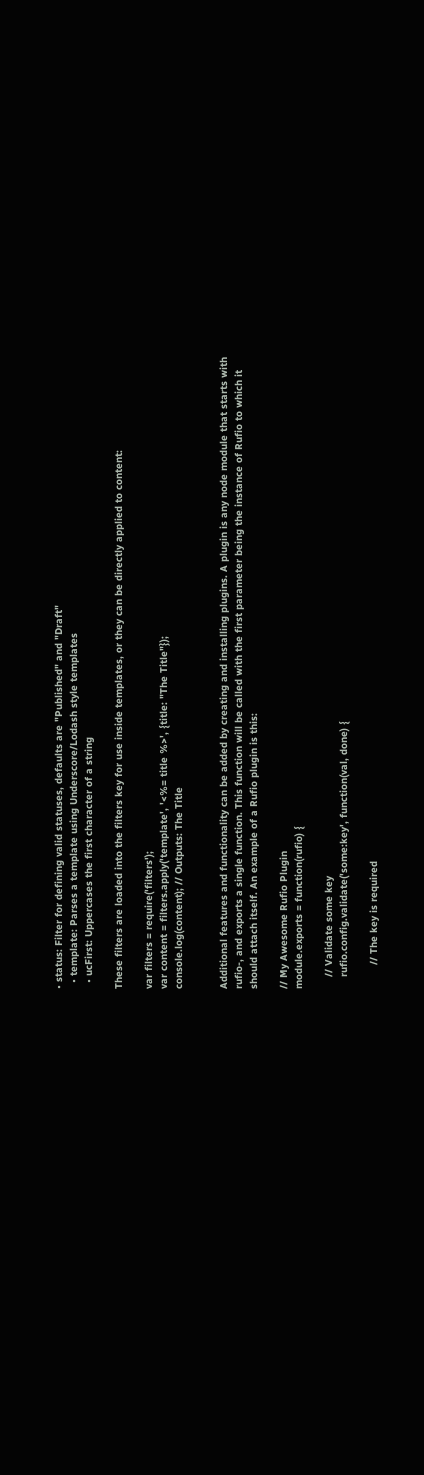• status: Filter for defining valid statuses, defaults are "Published" and "Draft"
  • template: Parses a template using Underscore/Lodash style templates
  • ucFirst: Uppercases the first character of a string

These filters are loaded into the filters key for use inside templates, or they can be directly applied to content:

var filters = require('filters');
var content = filters.apply('template', '<%= title %>', {title: "The Title"});
console.log(content); // Outputs: The Title


Additional features and functionality can be added by creating and installing plugins. A plugin is any node module that starts with rufio-, and exports a single function. This function will be called with the first parameter being the instance of Rufio to which it should attach itself. An example of a Rufio plugin is this:

// My Awesome Rufio Plugin
module.exports = function(rufio) {

    // Validate some key
    rufio.config.validate('some:key', function(val, done) {

        // The key is required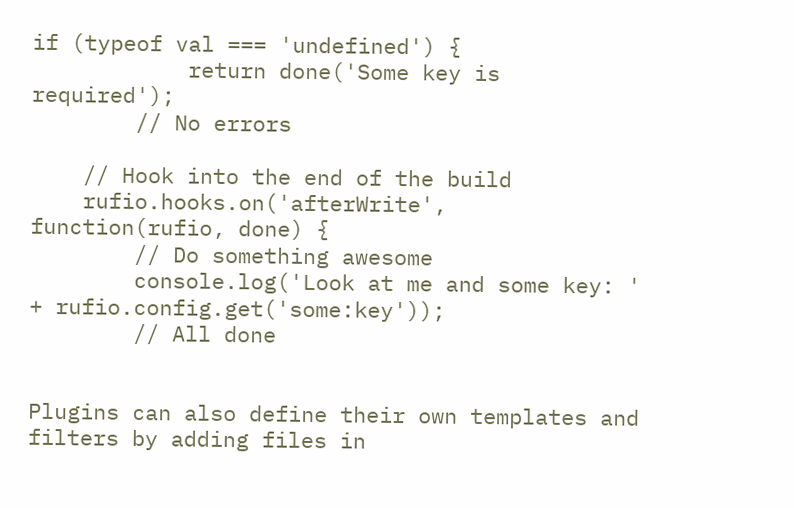if (typeof val === 'undefined') {
            return done('Some key is required');
        // No errors

    // Hook into the end of the build
    rufio.hooks.on('afterWrite', function(rufio, done) {
        // Do something awesome
        console.log('Look at me and some key: ' + rufio.config.get('some:key'));
        // All done


Plugins can also define their own templates and filters by adding files in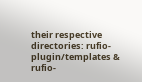their respective directories: rufio-plugin/templates & rufio-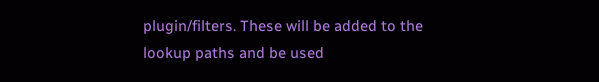plugin/filters. These will be added to the lookup paths and be used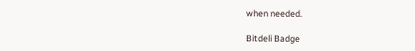when needed.

Bitdeli Badge